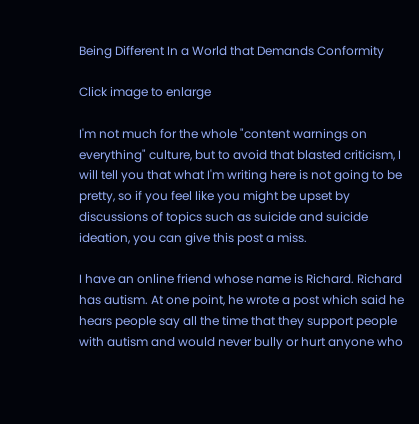Being Different In a World that Demands Conformity

Click image to enlarge

I'm not much for the whole "content warnings on everything" culture, but to avoid that blasted criticism, I will tell you that what I'm writing here is not going to be pretty, so if you feel like you might be upset by discussions of topics such as suicide and suicide ideation, you can give this post a miss.

I have an online friend whose name is Richard. Richard has autism. At one point, he wrote a post which said he hears people say all the time that they support people with autism and would never bully or hurt anyone who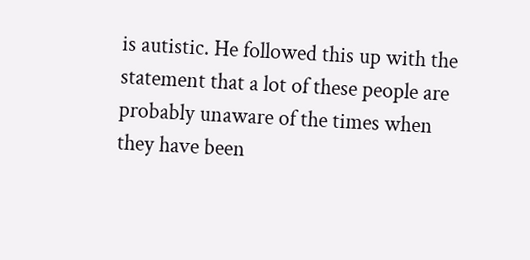is autistic. He followed this up with the statement that a lot of these people are probably unaware of the times when they have been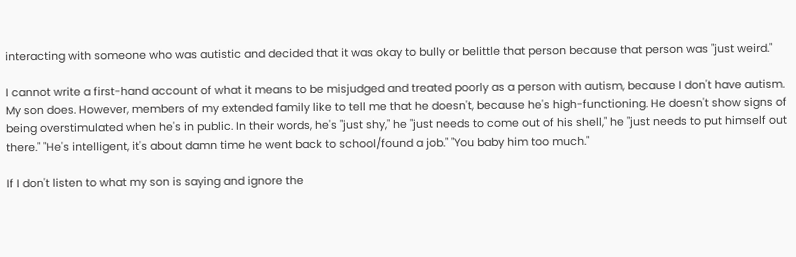interacting with someone who was autistic and decided that it was okay to bully or belittle that person because that person was "just weird."

I cannot write a first-hand account of what it means to be misjudged and treated poorly as a person with autism, because I don't have autism. My son does. However, members of my extended family like to tell me that he doesn't, because he's high-functioning. He doesn't show signs of being overstimulated when he's in public. In their words, he's "just shy," he "just needs to come out of his shell," he "just needs to put himself out there." "He's intelligent, it's about damn time he went back to school/found a job." "You baby him too much."

If I don't listen to what my son is saying and ignore the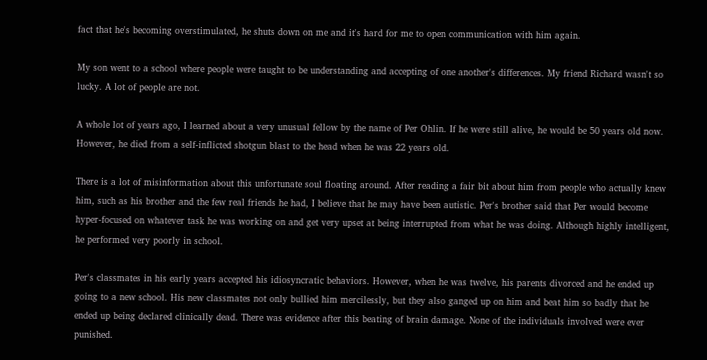fact that he's becoming overstimulated, he shuts down on me and it's hard for me to open communication with him again.

My son went to a school where people were taught to be understanding and accepting of one another's differences. My friend Richard wasn't so lucky. A lot of people are not.

A whole lot of years ago, I learned about a very unusual fellow by the name of Per Ohlin. If he were still alive, he would be 50 years old now. However, he died from a self-inflicted shotgun blast to the head when he was 22 years old.

There is a lot of misinformation about this unfortunate soul floating around. After reading a fair bit about him from people who actually knew him, such as his brother and the few real friends he had, I believe that he may have been autistic. Per's brother said that Per would become hyper-focused on whatever task he was working on and get very upset at being interrupted from what he was doing. Although highly intelligent, he performed very poorly in school.

Per's classmates in his early years accepted his idiosyncratic behaviors. However, when he was twelve, his parents divorced and he ended up going to a new school. His new classmates not only bullied him mercilessly, but they also ganged up on him and beat him so badly that he ended up being declared clinically dead. There was evidence after this beating of brain damage. None of the individuals involved were ever punished.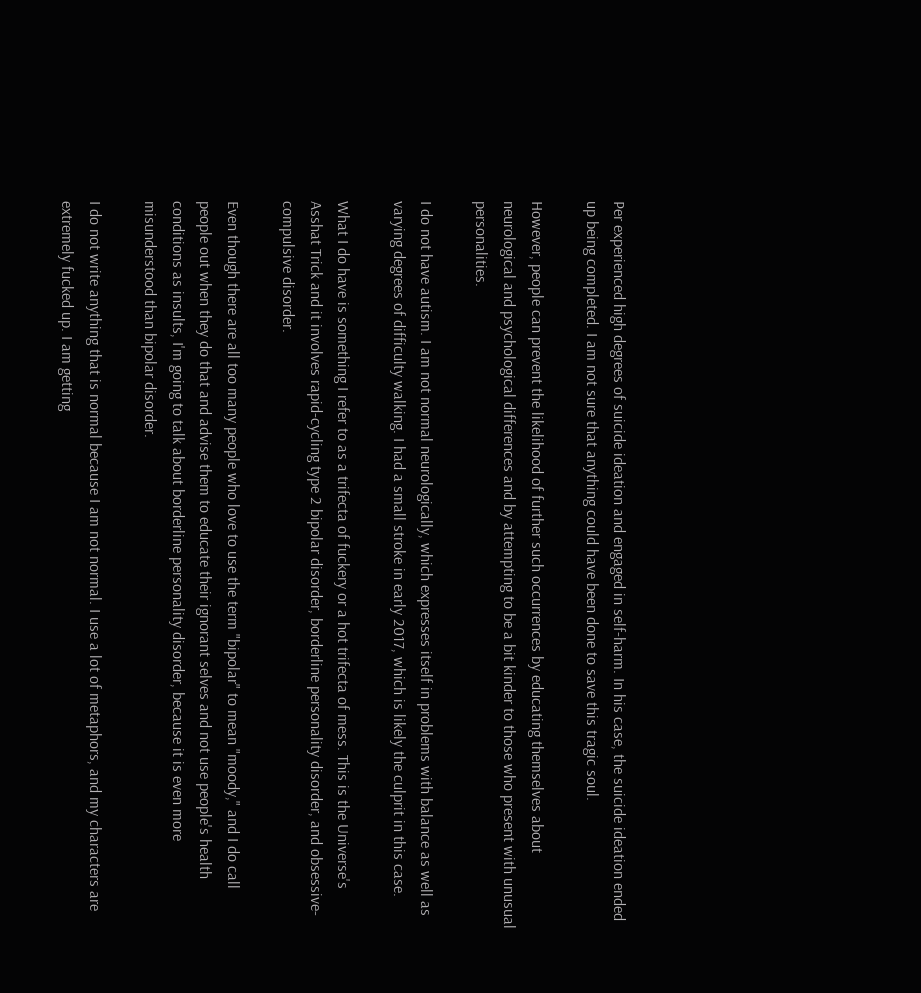Per experienced high degrees of suicide ideation and engaged in self-harm. In his case, the suicide ideation ended up being completed. I am not sure that anything could have been done to save this tragic soul.

However, people can prevent the likelihood of further such occurrences by educating themselves about neurological and psychological differences and by attempting to be a bit kinder to those who present with unusual personalities.

I do not have autism. I am not normal neurologically, which expresses itself in problems with balance as well as varying degrees of difficulty walking. I had a small stroke in early 2017, which is likely the culprit in this case.

What I do have is something I refer to as a trifecta of fuckery or a hot trifecta of mess. This is the Universe's Asshat Trick and it involves rapid-cycling type 2 bipolar disorder, borderline personality disorder, and obsessive-compulsive disorder.

Even though there are all too many people who love to use the term "bipolar" to mean "moody," and I do call people out when they do that and advise them to educate their ignorant selves and not use people's health conditions as insults, I'm going to talk about borderline personality disorder, because it is even more misunderstood than bipolar disorder.

I do not write anything that is normal because I am not normal. I use a lot of metaphors, and my characters are extremely fucked up. I am getting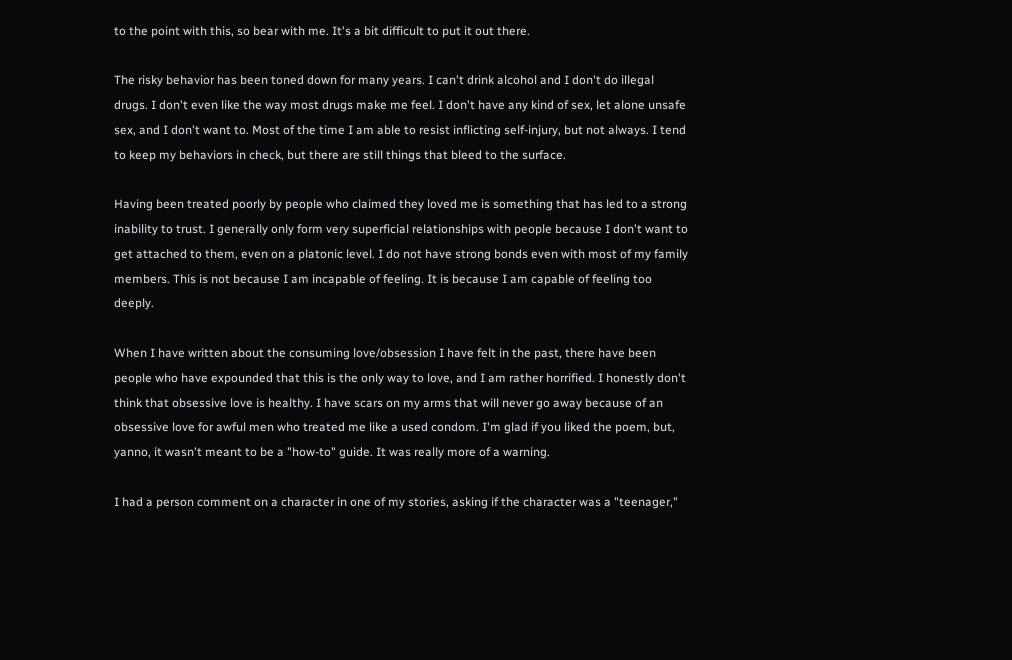to the point with this, so bear with me. It's a bit difficult to put it out there.

The risky behavior has been toned down for many years. I can't drink alcohol and I don't do illegal drugs. I don't even like the way most drugs make me feel. I don't have any kind of sex, let alone unsafe sex, and I don't want to. Most of the time I am able to resist inflicting self-injury, but not always. I tend to keep my behaviors in check, but there are still things that bleed to the surface.

Having been treated poorly by people who claimed they loved me is something that has led to a strong inability to trust. I generally only form very superficial relationships with people because I don't want to get attached to them, even on a platonic level. I do not have strong bonds even with most of my family members. This is not because I am incapable of feeling. It is because I am capable of feeling too deeply.

When I have written about the consuming love/obsession I have felt in the past, there have been people who have expounded that this is the only way to love, and I am rather horrified. I honestly don't think that obsessive love is healthy. I have scars on my arms that will never go away because of an obsessive love for awful men who treated me like a used condom. I'm glad if you liked the poem, but, yanno, it wasn't meant to be a "how-to" guide. It was really more of a warning.

I had a person comment on a character in one of my stories, asking if the character was a "teenager,"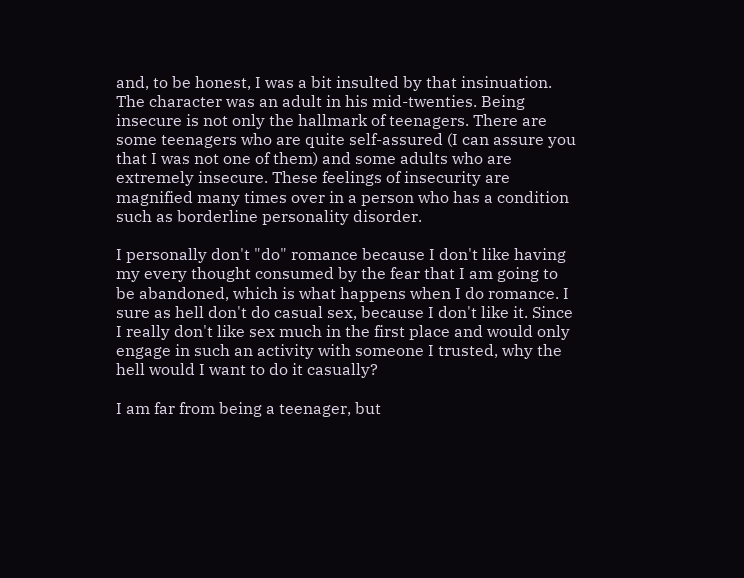and, to be honest, I was a bit insulted by that insinuation. The character was an adult in his mid-twenties. Being insecure is not only the hallmark of teenagers. There are some teenagers who are quite self-assured (I can assure you that I was not one of them) and some adults who are extremely insecure. These feelings of insecurity are magnified many times over in a person who has a condition such as borderline personality disorder.

I personally don't "do" romance because I don't like having my every thought consumed by the fear that I am going to be abandoned, which is what happens when I do romance. I sure as hell don't do casual sex, because I don't like it. Since I really don't like sex much in the first place and would only engage in such an activity with someone I trusted, why the hell would I want to do it casually?

I am far from being a teenager, but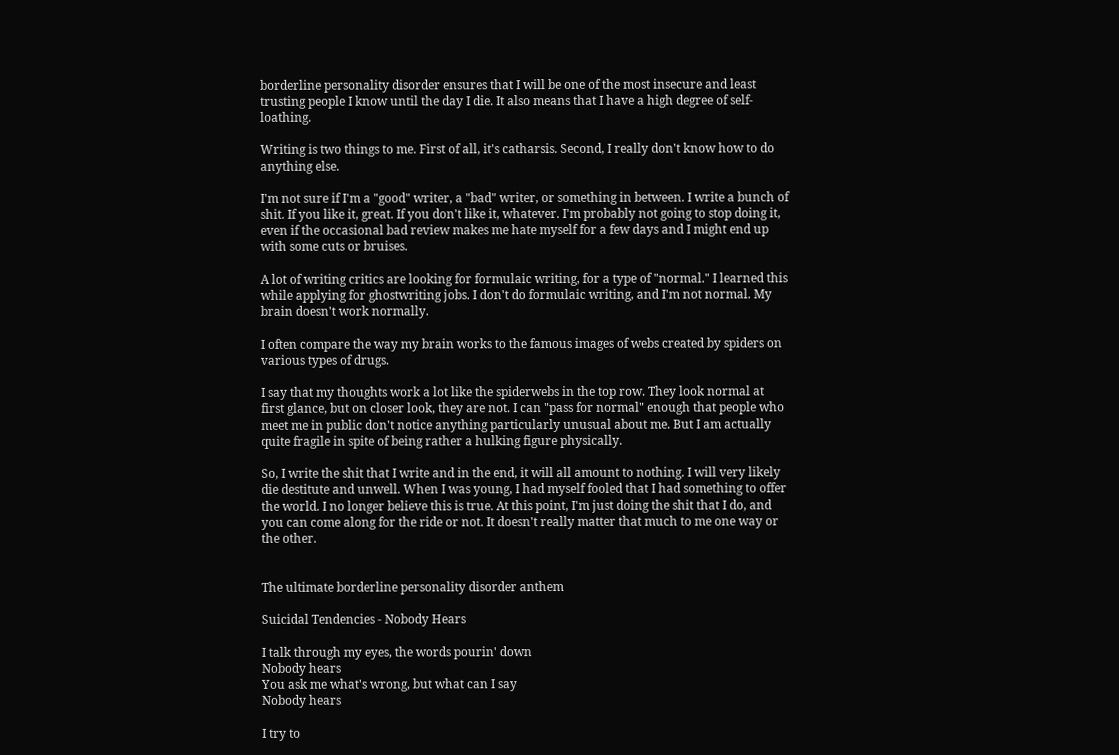borderline personality disorder ensures that I will be one of the most insecure and least trusting people I know until the day I die. It also means that I have a high degree of self-loathing.

Writing is two things to me. First of all, it's catharsis. Second, I really don't know how to do anything else.

I'm not sure if I'm a "good" writer, a "bad" writer, or something in between. I write a bunch of shit. If you like it, great. If you don't like it, whatever. I'm probably not going to stop doing it, even if the occasional bad review makes me hate myself for a few days and I might end up with some cuts or bruises.

A lot of writing critics are looking for formulaic writing, for a type of "normal." I learned this while applying for ghostwriting jobs. I don't do formulaic writing, and I'm not normal. My brain doesn't work normally.

I often compare the way my brain works to the famous images of webs created by spiders on various types of drugs.

I say that my thoughts work a lot like the spiderwebs in the top row. They look normal at first glance, but on closer look, they are not. I can "pass for normal" enough that people who meet me in public don't notice anything particularly unusual about me. But I am actually quite fragile in spite of being rather a hulking figure physically.

So, I write the shit that I write and in the end, it will all amount to nothing. I will very likely die destitute and unwell. When I was young, I had myself fooled that I had something to offer the world. I no longer believe this is true. At this point, I'm just doing the shit that I do, and you can come along for the ride or not. It doesn't really matter that much to me one way or the other.


The ultimate borderline personality disorder anthem

Suicidal Tendencies - Nobody Hears

I talk through my eyes, the words pourin' down
Nobody hears
You ask me what's wrong, but what can I say
Nobody hears

I try to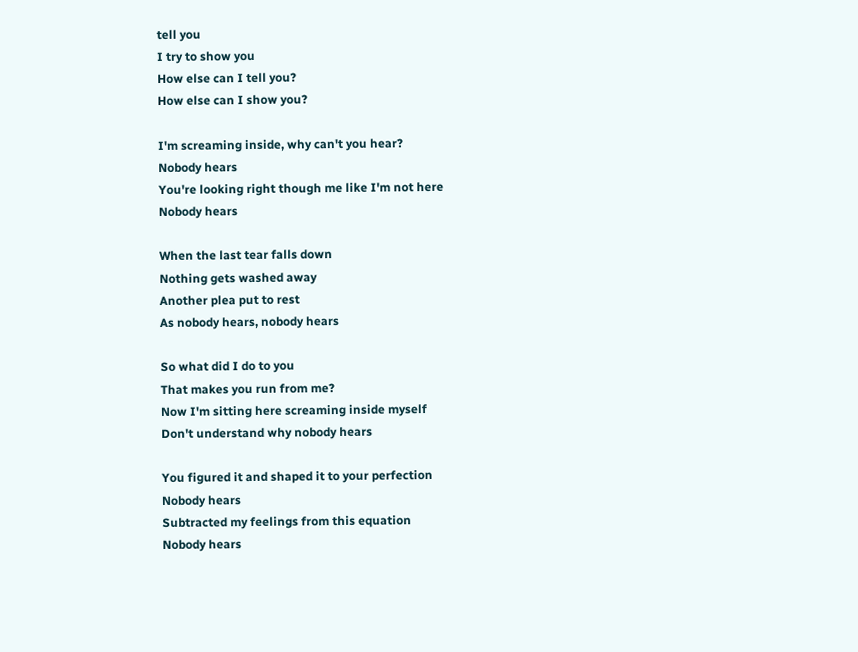tell you
I try to show you
How else can I tell you?
How else can I show you?

I'm screaming inside, why can't you hear?
Nobody hears
You're looking right though me like I'm not here
Nobody hears

When the last tear falls down
Nothing gets washed away
Another plea put to rest
As nobody hears, nobody hears

So what did I do to you
That makes you run from me?
Now I'm sitting here screaming inside myself
Don't understand why nobody hears

You figured it and shaped it to your perfection
Nobody hears
Subtracted my feelings from this equation
Nobody hears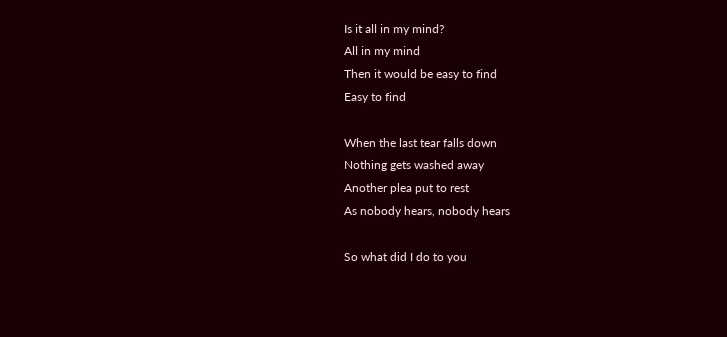Is it all in my mind?
All in my mind
Then it would be easy to find
Easy to find

When the last tear falls down
Nothing gets washed away
Another plea put to rest
As nobody hears, nobody hears

So what did I do to you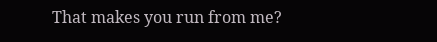That makes you run from me?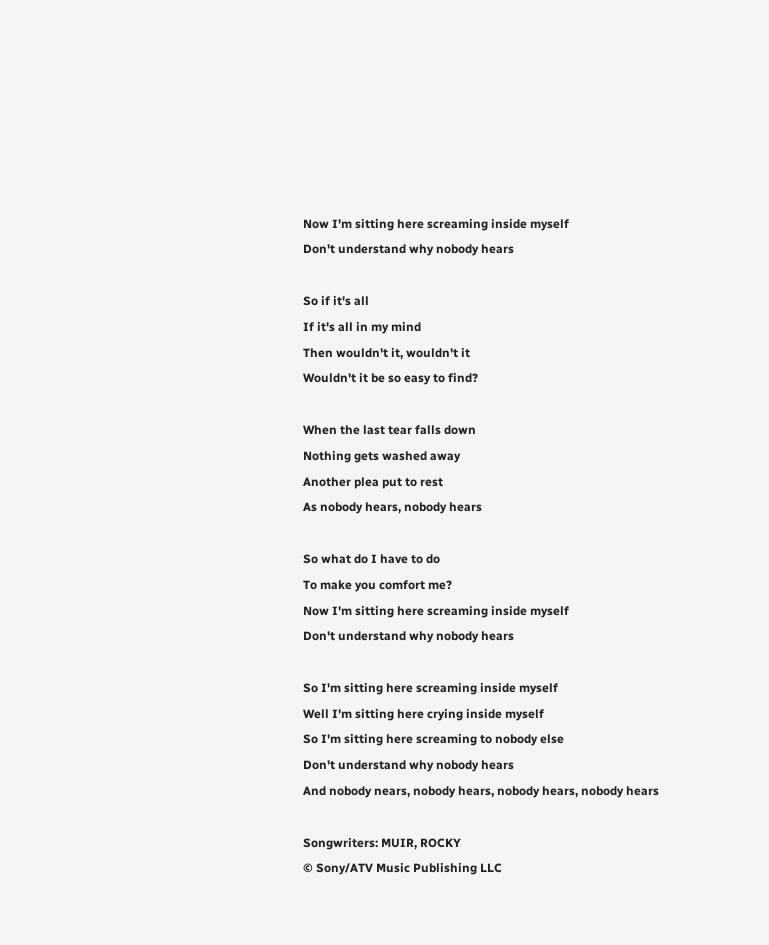Now I'm sitting here screaming inside myself
Don't understand why nobody hears

So if it's all
If it's all in my mind
Then wouldn't it, wouldn't it
Wouldn't it be so easy to find?

When the last tear falls down
Nothing gets washed away
Another plea put to rest
As nobody hears, nobody hears

So what do I have to do
To make you comfort me?
Now I'm sitting here screaming inside myself
Don't understand why nobody hears

So I'm sitting here screaming inside myself
Well I'm sitting here crying inside myself
So I'm sitting here screaming to nobody else
Don't understand why nobody hears
And nobody nears, nobody hears, nobody hears, nobody hears

Songwriters: MUIR, ROCKY
© Sony/ATV Music Publishing LLC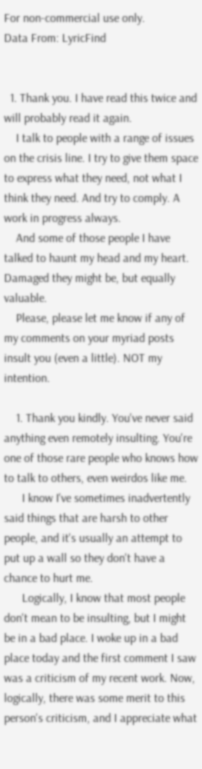For non-commercial use only.
Data From: LyricFind


  1. Thank you. I have read this twice and will probably read it again.
    I talk to people with a range of issues on the crisis line. I try to give them space to express what they need, not what I think they need. And try to comply. A work in progress always.
    And some of those people I have talked to haunt my head and my heart. Damaged they might be, but equally valuable.
    Please, please let me know if any of my comments on your myriad posts insult you (even a little). NOT my intention.

    1. Thank you kindly. You've never said anything even remotely insulting. You're one of those rare people who knows how to talk to others, even weirdos like me.
      I know I've sometimes inadvertently said things that are harsh to other people, and it's usually an attempt to put up a wall so they don't have a chance to hurt me.
      Logically, I know that most people don't mean to be insulting, but I might be in a bad place. I woke up in a bad place today and the first comment I saw was a criticism of my recent work. Now, logically, there was some merit to this person's criticism, and I appreciate what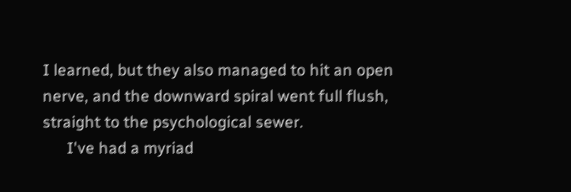I learned, but they also managed to hit an open nerve, and the downward spiral went full flush, straight to the psychological sewer.
      I've had a myriad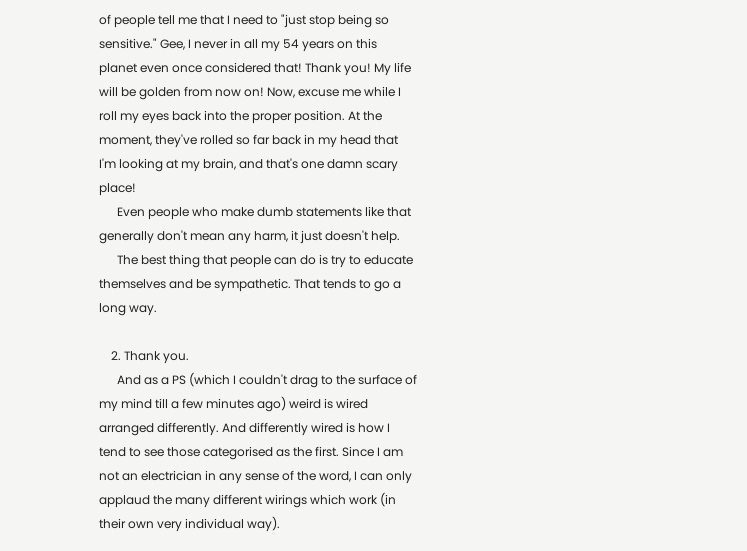of people tell me that I need to "just stop being so sensitive." Gee, I never in all my 54 years on this planet even once considered that! Thank you! My life will be golden from now on! Now, excuse me while I roll my eyes back into the proper position. At the moment, they've rolled so far back in my head that I'm looking at my brain, and that's one damn scary place!
      Even people who make dumb statements like that generally don't mean any harm, it just doesn't help.
      The best thing that people can do is try to educate themselves and be sympathetic. That tends to go a long way.

    2. Thank you.
      And as a PS (which I couldn't drag to the surface of my mind till a few minutes ago) weird is wired arranged differently. And differently wired is how I tend to see those categorised as the first. Since I am not an electrician in any sense of the word, I can only applaud the many different wirings which work (in their own very individual way).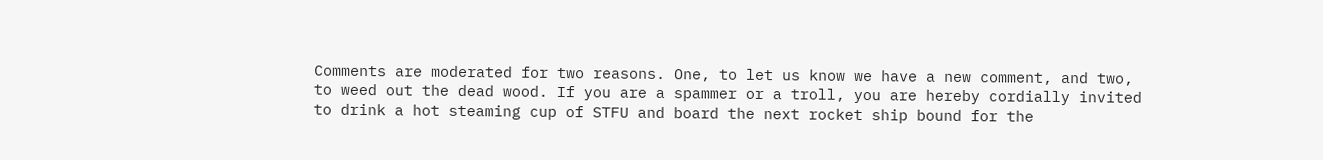Comments are moderated for two reasons. One, to let us know we have a new comment, and two, to weed out the dead wood. If you are a spammer or a troll, you are hereby cordially invited to drink a hot steaming cup of STFU and board the next rocket ship bound for the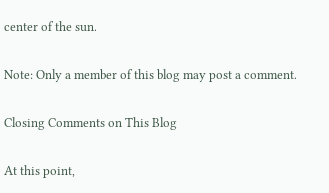center of the sun.

Note: Only a member of this blog may post a comment.

Closing Comments on This Blog

At this point,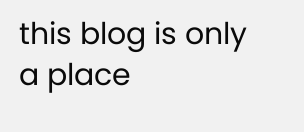this blog is only a place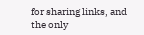for sharing links, and the only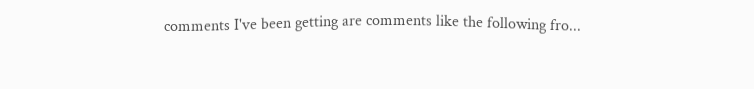comments I've been getting are comments like the following fro...